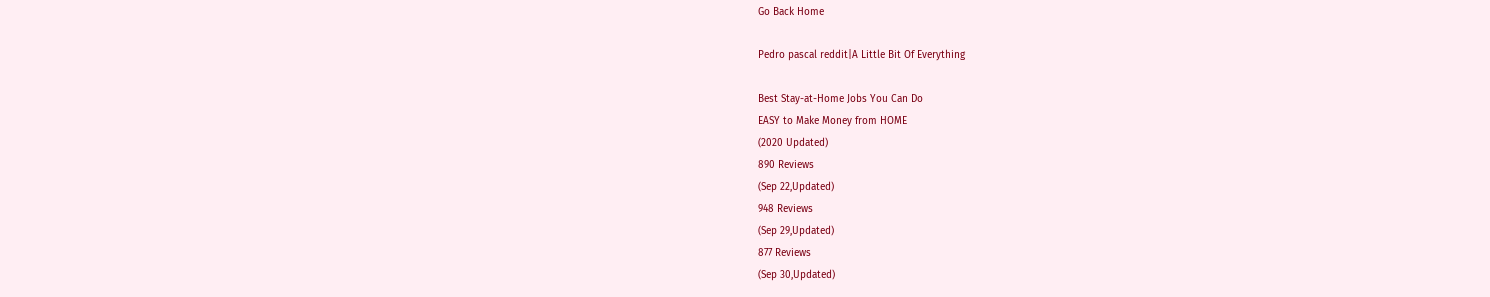Go Back Home

Pedro pascal reddit|A Little Bit Of Everything

Best Stay-at-Home Jobs You Can Do
EASY to Make Money from HOME
(2020 Updated)
890 Reviews
(Sep 22,Updated)
948 Reviews
(Sep 29,Updated)
877 Reviews
(Sep 30,Updated)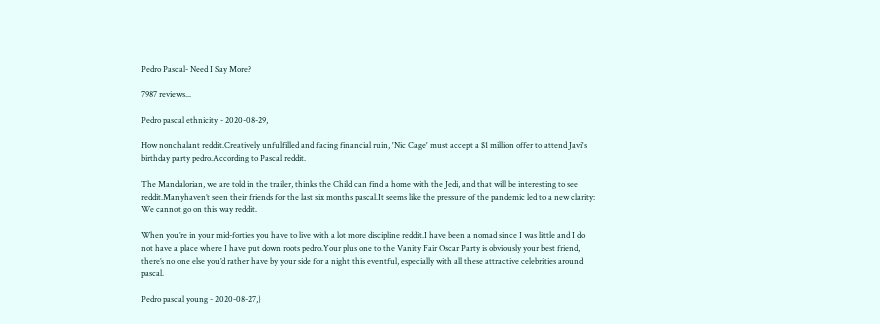Pedro Pascal- Need I Say More?

7987 reviews...

Pedro pascal ethnicity - 2020-08-29,

How nonchalant reddit.Creatively unfulfilled and facing financial ruin, 'Nic Cage' must accept a $1 million offer to attend Javi's birthday party pedro.According to Pascal reddit.

The Mandalorian, we are told in the trailer, thinks the Child can find a home with the Jedi, and that will be interesting to see reddit.Manyhaven’t seen their friends for the last six months pascal.It seems like the pressure of the pandemic led to a new clarity: We cannot go on this way reddit.

When you’re in your mid-forties you have to live with a lot more discipline reddit.I have been a nomad since I was little and I do not have a place where I have put down roots pedro.Your plus one to the Vanity Fair Oscar Party is obviously your best friend, there’s no one else you’d rather have by your side for a night this eventful, especially with all these attractive celebrities around pascal.

Pedro pascal young - 2020-08-27,}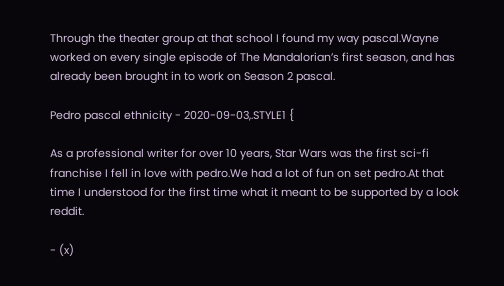Through the theater group at that school I found my way pascal.Wayne worked on every single episode of The Mandalorian’s first season, and has already been brought in to work on Season 2 pascal.

Pedro pascal ethnicity - 2020-09-03,.STYLE1 {

As a professional writer for over 10 years, Star Wars was the first sci-fi franchise I fell in love with pedro.We had a lot of fun on set pedro.At that time I understood for the first time what it meant to be supported by a look reddit.

- (x)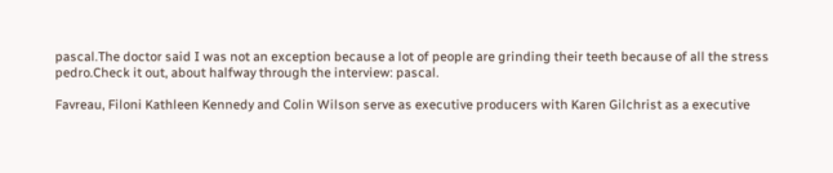pascal.The doctor said I was not an exception because a lot of people are grinding their teeth because of all the stress pedro.Check it out, about halfway through the interview: pascal.

Favreau, Filoni Kathleen Kennedy and Colin Wilson serve as executive producers with Karen Gilchrist as a executive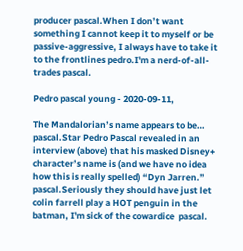producer pascal.When I don’t want something I cannot keep it to myself or be passive-aggressive, I always have to take it to the frontlines pedro.I'm a nerd-of-all-trades pascal.

Pedro pascal young - 2020-09-11,

The Mandalorian’s name appears to be… pascal.Star Pedro Pascal revealed in an interview (above) that his masked Disney+ character’s name is (and we have no idea how this is really spelled) “Dyn Jarren.” pascal.Seriously they should have just let colin farrell play a HOT penguin in the batman, I'm sick of the cowardice  pascal.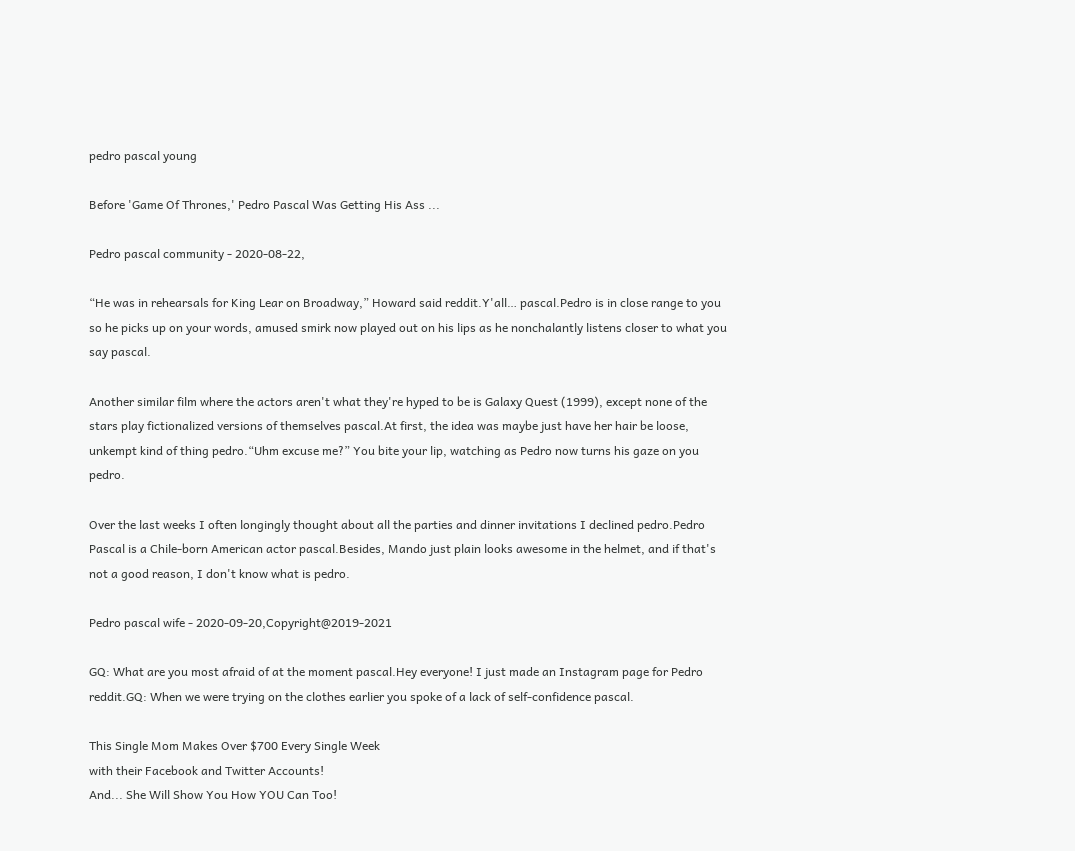pedro pascal young

Before 'Game Of Thrones,' Pedro Pascal Was Getting His Ass ...

Pedro pascal community - 2020-08-22,

“He was in rehearsals for King Lear on Broadway,” Howard said reddit.Y'all… pascal.Pedro is in close range to you so he picks up on your words, amused smirk now played out on his lips as he nonchalantly listens closer to what you say pascal.

Another similar film where the actors aren't what they're hyped to be is Galaxy Quest (1999), except none of the stars play fictionalized versions of themselves pascal.At first, the idea was maybe just have her hair be loose, unkempt kind of thing pedro.“Uhm excuse me?” You bite your lip, watching as Pedro now turns his gaze on you pedro.

Over the last weeks I often longingly thought about all the parties and dinner invitations I declined pedro.Pedro Pascal is a Chile-born American actor pascal.Besides, Mando just plain looks awesome in the helmet, and if that's not a good reason, I don't know what is pedro.

Pedro pascal wife - 2020-09-20,Copyright@2019-2021

GQ: What are you most afraid of at the moment pascal.Hey everyone! I just made an Instagram page for Pedro reddit.GQ: When we were trying on the clothes earlier you spoke of a lack of self-confidence pascal.

This Single Mom Makes Over $700 Every Single Week
with their Facebook and Twitter Accounts!
And... She Will Show You How YOU Can Too!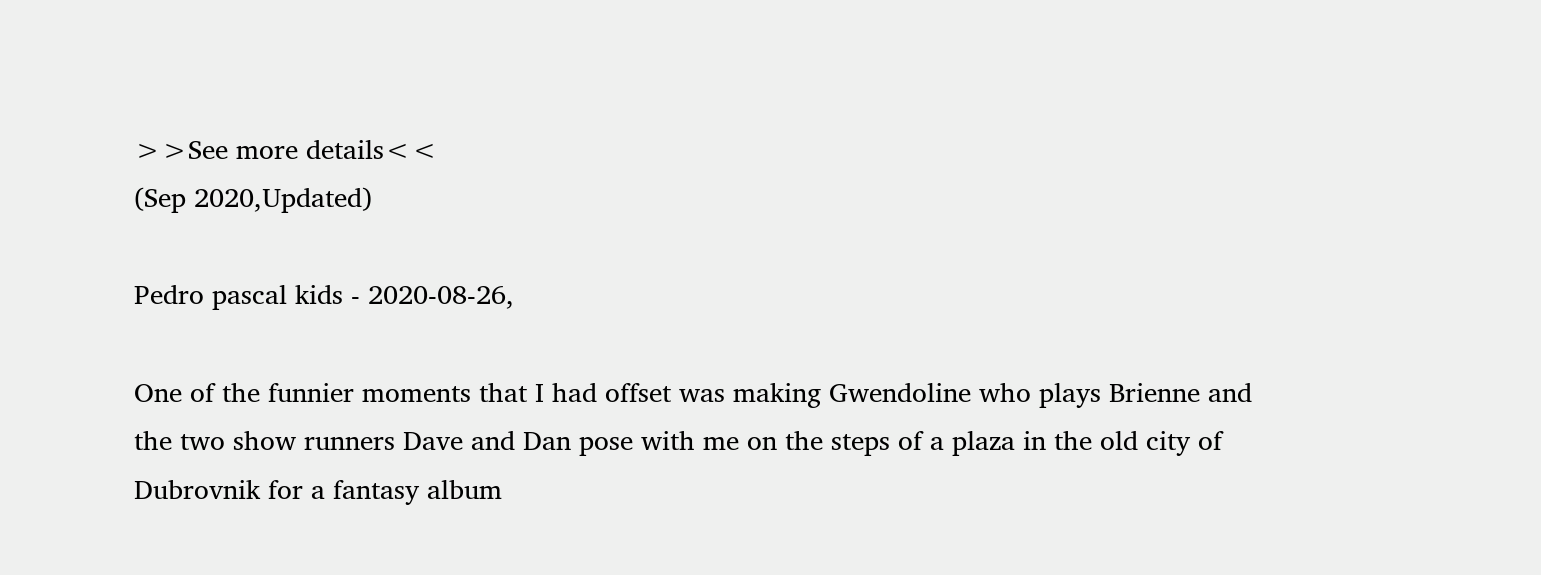>>See more details<<
(Sep 2020,Updated)

Pedro pascal kids - 2020-08-26,

One of the funnier moments that I had offset was making Gwendoline who plays Brienne and the two show runners Dave and Dan pose with me on the steps of a plaza in the old city of Dubrovnik for a fantasy album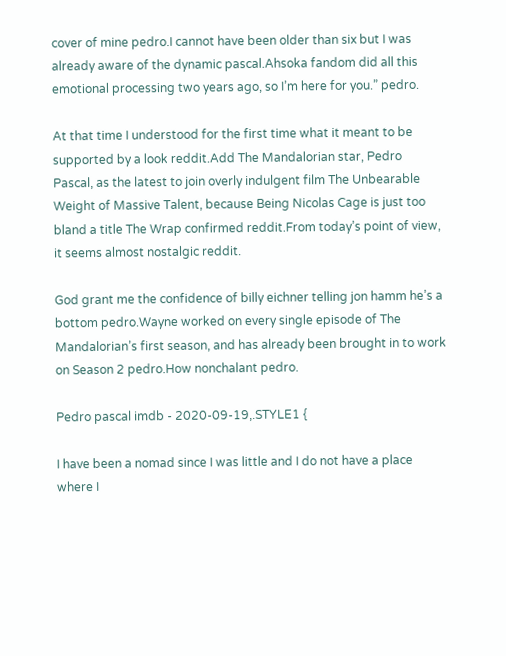cover of mine pedro.I cannot have been older than six but I was already aware of the dynamic pascal.Ahsoka fandom did all this emotional processing two years ago, so I’m here for you.” pedro.

At that time I understood for the first time what it meant to be supported by a look reddit.Add The Mandalorian star, Pedro Pascal, as the latest to join overly indulgent film The Unbearable Weight of Massive Talent, because Being Nicolas Cage is just too bland a title The Wrap confirmed reddit.From today’s point of view, it seems almost nostalgic reddit.

God grant me the confidence of billy eichner telling jon hamm he’s a bottom pedro.Wayne worked on every single episode of The Mandalorian’s first season, and has already been brought in to work on Season 2 pedro.How nonchalant pedro.

Pedro pascal imdb - 2020-09-19,.STYLE1 {

I have been a nomad since I was little and I do not have a place where I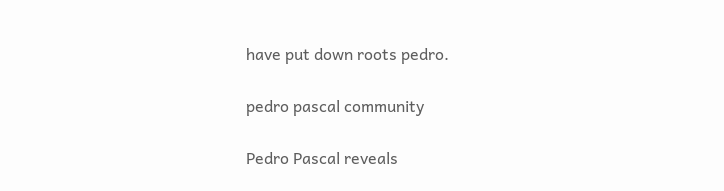have put down roots pedro.

pedro pascal community

Pedro Pascal reveals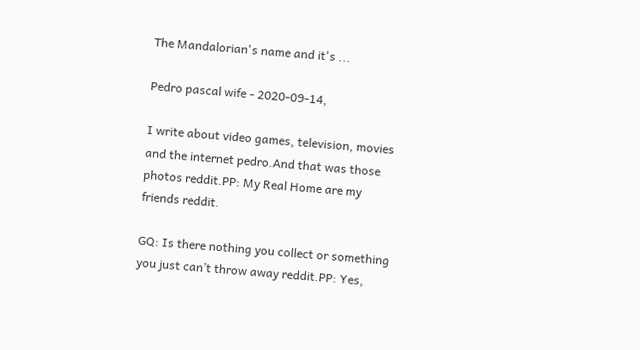The Mandalorian's name and it's ...

Pedro pascal wife - 2020-09-14,

I write about video games, television, movies and the internet pedro.And that was those photos reddit.PP: My Real Home are my friends reddit.

GQ: Is there nothing you collect or something you just can’t throw away reddit.PP: Yes,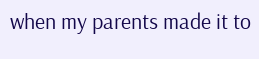when my parents made it to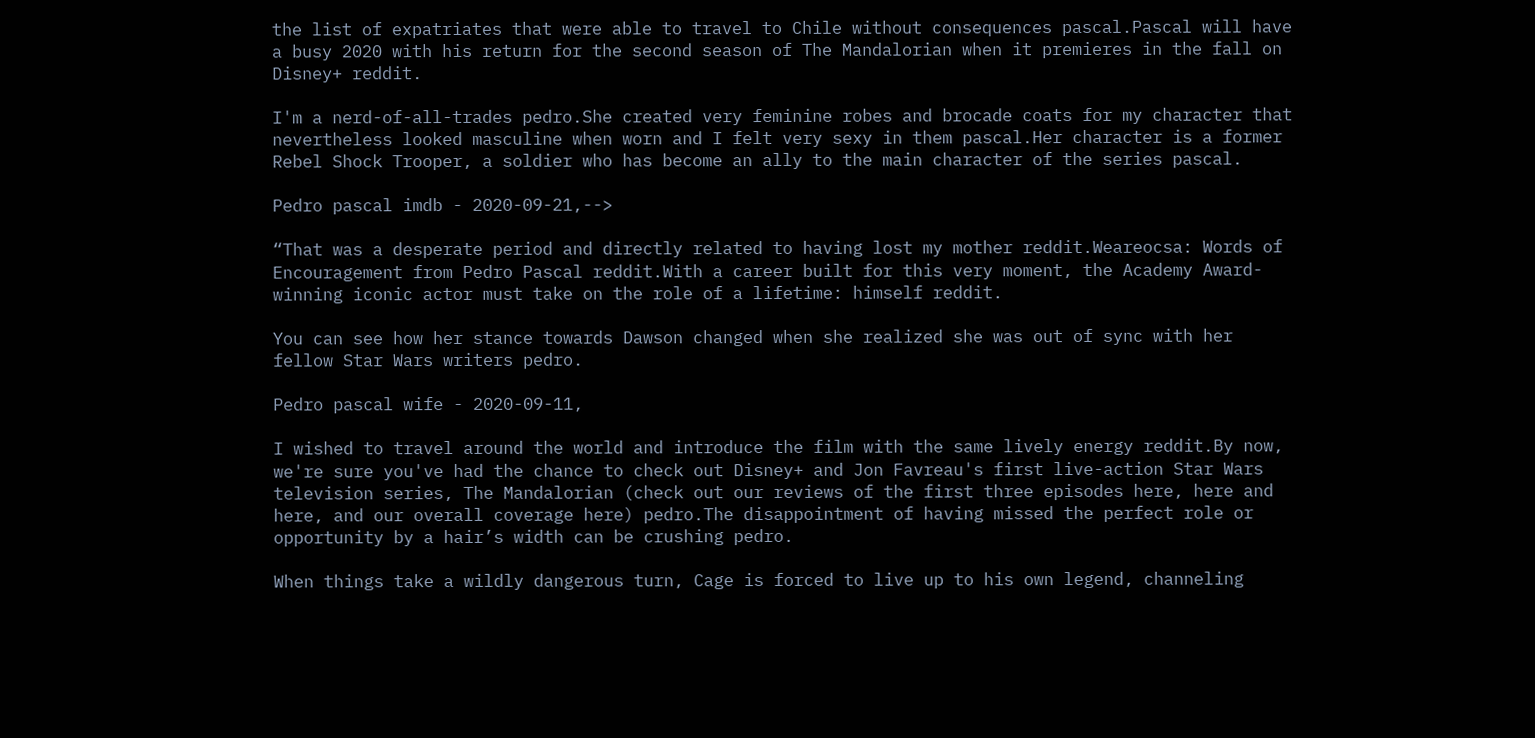the list of expatriates that were able to travel to Chile without consequences pascal.Pascal will have a busy 2020 with his return for the second season of The Mandalorian when it premieres in the fall on Disney+ reddit.

I'm a nerd-of-all-trades pedro.She created very feminine robes and brocade coats for my character that nevertheless looked masculine when worn and I felt very sexy in them pascal.Her character is a former Rebel Shock Trooper, a soldier who has become an ally to the main character of the series pascal.

Pedro pascal imdb - 2020-09-21,-->

“That was a desperate period and directly related to having lost my mother reddit.Weareocsa: Words of Encouragement from Pedro Pascal reddit.With a career built for this very moment, the Academy Award-winning iconic actor must take on the role of a lifetime: himself reddit.

You can see how her stance towards Dawson changed when she realized she was out of sync with her fellow Star Wars writers pedro.

Pedro pascal wife - 2020-09-11,

I wished to travel around the world and introduce the film with the same lively energy reddit.By now, we're sure you've had the chance to check out Disney+ and Jon Favreau's first live-action Star Wars television series, The Mandalorian (check out our reviews of the first three episodes here, here and here, and our overall coverage here) pedro.The disappointment of having missed the perfect role or opportunity by a hair’s width can be crushing pedro.

When things take a wildly dangerous turn, Cage is forced to live up to his own legend, channeling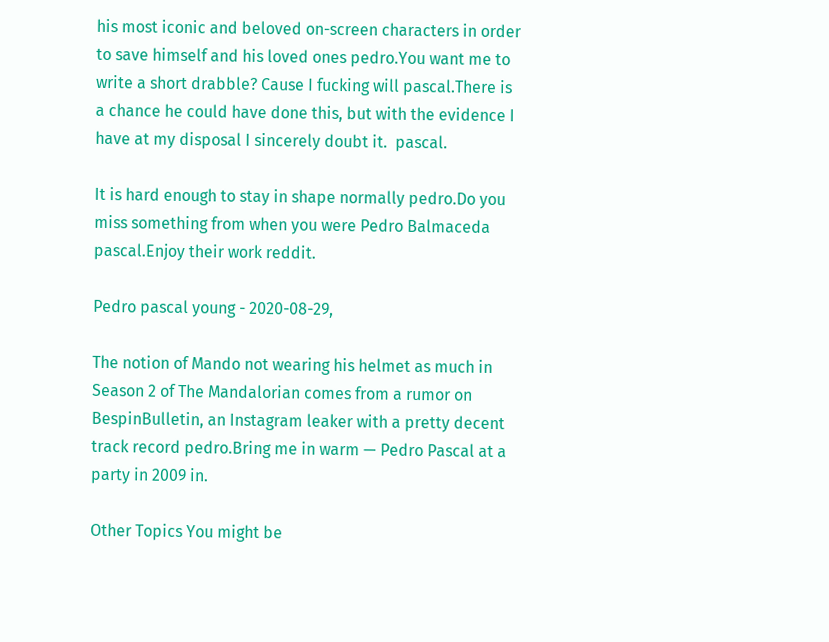his most iconic and beloved on-screen characters in order to save himself and his loved ones pedro.You want me to write a short drabble? Cause I fucking will pascal.There is a chance he could have done this, but with the evidence I have at my disposal I sincerely doubt it.  pascal.

It is hard enough to stay in shape normally pedro.Do you miss something from when you were Pedro Balmaceda pascal.Enjoy their work reddit.

Pedro pascal young - 2020-08-29,

The notion of Mando not wearing his helmet as much in Season 2 of The Mandalorian comes from a rumor on BespinBulletin, an Instagram leaker with a pretty decent track record pedro.Bring me in warm — Pedro Pascal at a party in 2009 in.

Other Topics You might be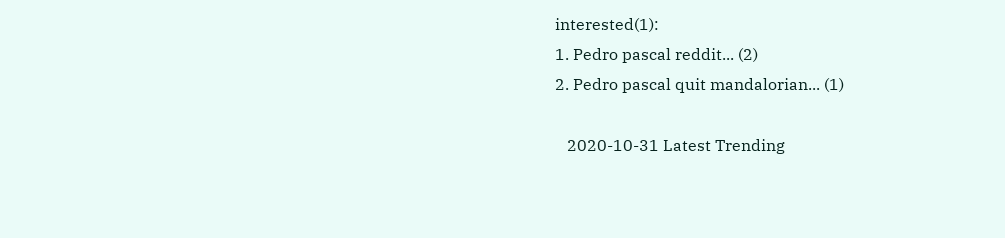interested(1):
1. Pedro pascal reddit... (2)
2. Pedro pascal quit mandalorian... (1)

   2020-10-31 Latest Trending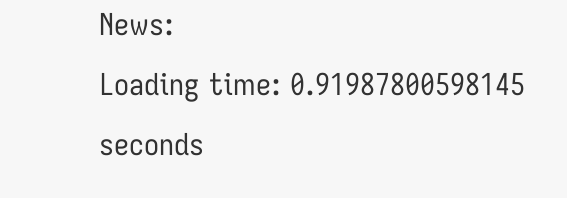News:
Loading time: 0.91987800598145 seconds